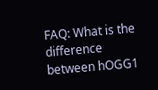FAQ: What is the difference between hOGG1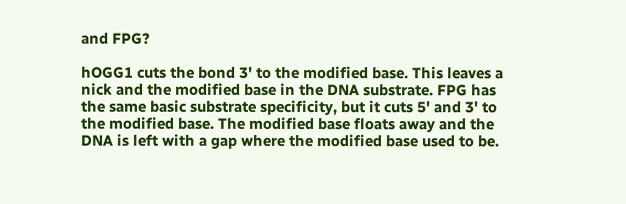and FPG?

hOGG1 cuts the bond 3' to the modified base. This leaves a nick and the modified base in the DNA substrate. FPG has the same basic substrate specificity, but it cuts 5' and 3' to the modified base. The modified base floats away and the DNA is left with a gap where the modified base used to be.